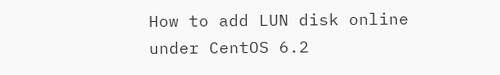How to add LUN disk online under CentOS 6.2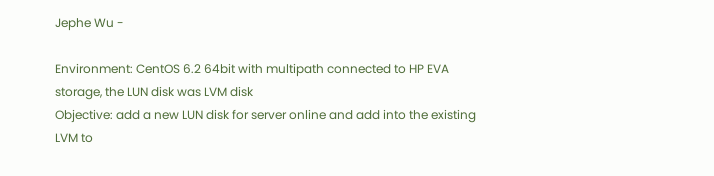Jephe Wu -

Environment: CentOS 6.2 64bit with multipath connected to HP EVA storage, the LUN disk was LVM disk
Objective: add a new LUN disk for server online and add into the existing LVM to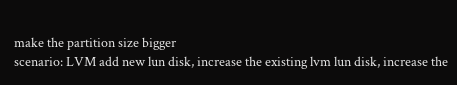make the partition size bigger
scenario: LVM add new lun disk, increase the existing lvm lun disk, increase the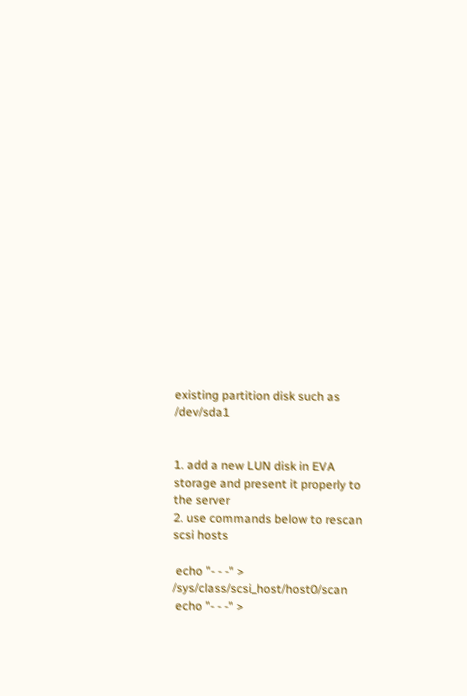existing partition disk such as /dev/sda1


1. add a new LUN disk in EVA storage and present it properly to the server
2. use commands below to rescan scsi hosts

 echo "- - -" > /sys/class/scsi_host/host0/scan
 echo "- - -" >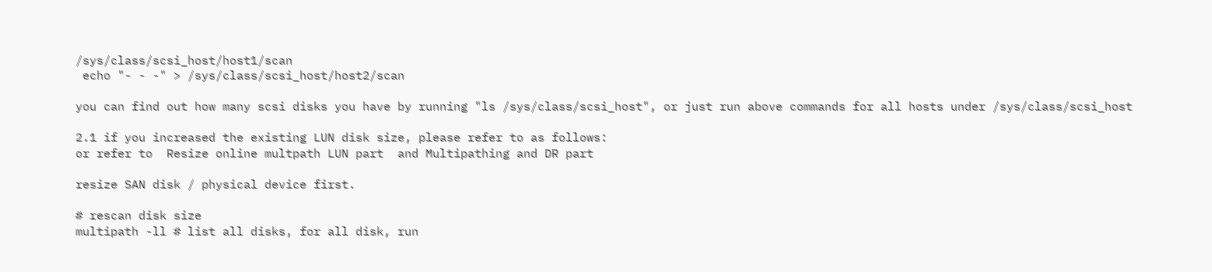/sys/class/scsi_host/host1/scan
 echo "- - -" > /sys/class/scsi_host/host2/scan

you can find out how many scsi disks you have by running "ls /sys/class/scsi_host", or just run above commands for all hosts under /sys/class/scsi_host

2.1 if you increased the existing LUN disk size, please refer to as follows:
or refer to  Resize online multpath LUN part  and Multipathing and DR part

resize SAN disk / physical device first.

# rescan disk size
multipath -ll # list all disks, for all disk, run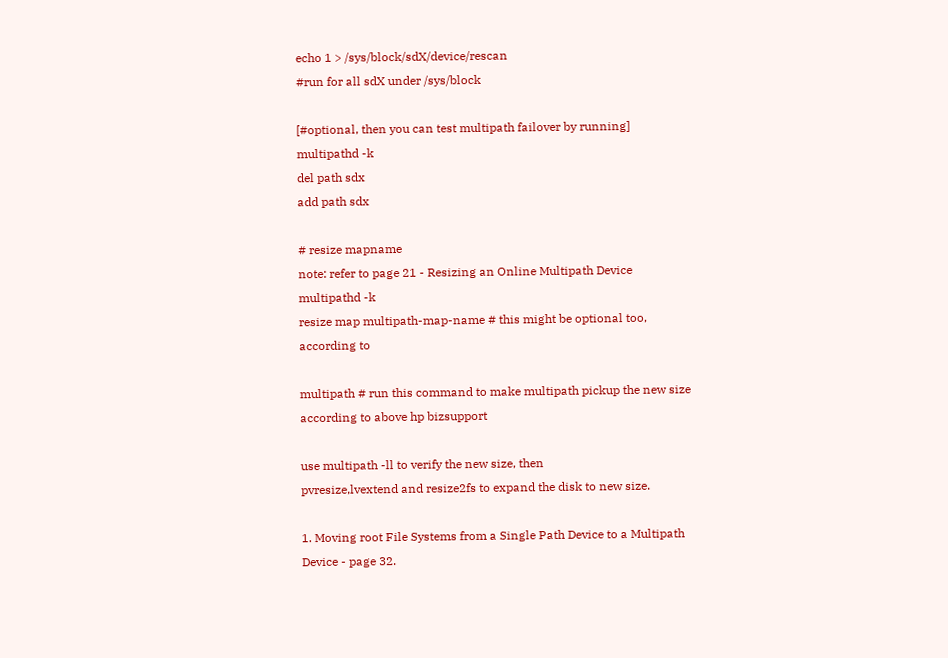echo 1 > /sys/block/sdX/device/rescan
#run for all sdX under /sys/block

[#optional, then you can test multipath failover by running]
multipathd -k
del path sdx
add path sdx

# resize mapname
note: refer to page 21 - Resizing an Online Multipath Device
multipathd -k
resize map multipath-map-name # this might be optional too, according to

multipath # run this command to make multipath pickup the new size according to above hp bizsupport

use multipath -ll to verify the new size, then
pvresize,lvextend and resize2fs to expand the disk to new size.

1. Moving root File Systems from a Single Path Device to a Multipath Device - page 32.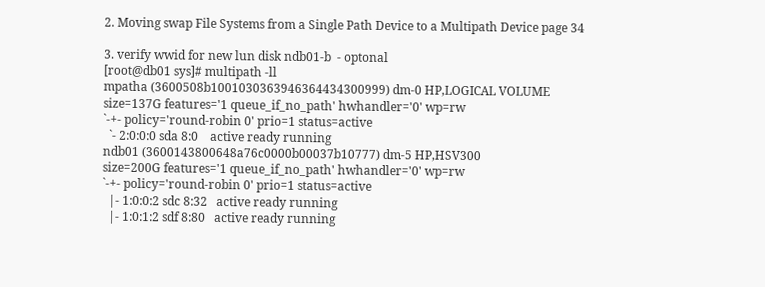2. Moving swap File Systems from a Single Path Device to a Multipath Device page 34

3. verify wwid for new lun disk ndb01-b  - optonal
[root@db01 sys]# multipath -ll
mpatha (3600508b1001030363946364434300999) dm-0 HP,LOGICAL VOLUME
size=137G features='1 queue_if_no_path' hwhandler='0' wp=rw
`-+- policy='round-robin 0' prio=1 status=active
  `- 2:0:0:0 sda 8:0    active ready running
ndb01 (3600143800648a76c0000b00037b10777) dm-5 HP,HSV300
size=200G features='1 queue_if_no_path' hwhandler='0' wp=rw
`-+- policy='round-robin 0' prio=1 status=active
  |- 1:0:0:2 sdc 8:32   active ready running
  |- 1:0:1:2 sdf 8:80   active ready running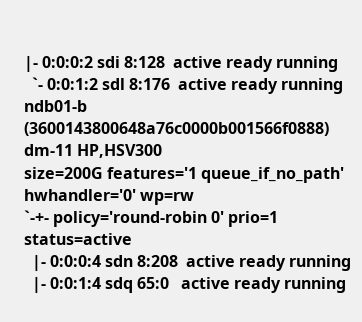|- 0:0:0:2 sdi 8:128  active ready running
  `- 0:0:1:2 sdl 8:176  active ready running
ndb01-b (3600143800648a76c0000b001566f0888) dm-11 HP,HSV300
size=200G features='1 queue_if_no_path' hwhandler='0' wp=rw
`-+- policy='round-robin 0' prio=1 status=active
  |- 0:0:0:4 sdn 8:208  active ready running
  |- 0:0:1:4 sdq 65:0   active ready running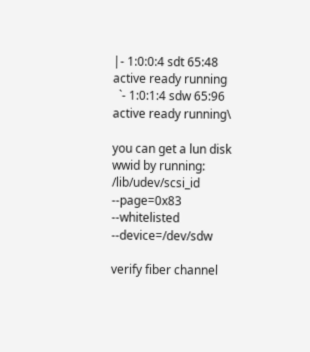|- 1:0:0:4 sdt 65:48  active ready running
  `- 1:0:1:4 sdw 65:96  active ready running\

you can get a lun disk wwid by running:
/lib/udev/scsi_id --page=0x83 --whitelisted --device=/dev/sdw

verify fiber channel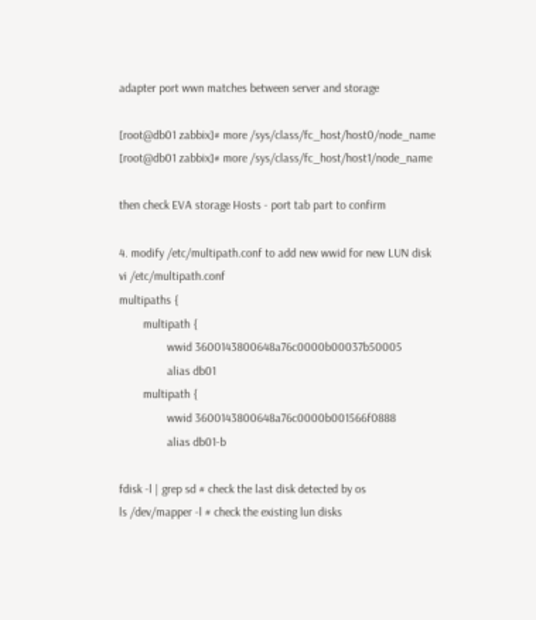adapter port wwn matches between server and storage

[root@db01 zabbix]# more /sys/class/fc_host/host0/node_name
[root@db01 zabbix]# more /sys/class/fc_host/host1/node_name

then check EVA storage Hosts - port tab part to confirm

4. modify /etc/multipath.conf to add new wwid for new LUN disk
vi /etc/multipath.conf
multipaths {
        multipath {
                wwid 3600143800648a76c0000b00037b50005
                alias db01
        multipath {
                wwid 3600143800648a76c0000b001566f0888
                alias db01-b

fdisk -l | grep sd # check the last disk detected by os
ls /dev/mapper -l # check the existing lun disks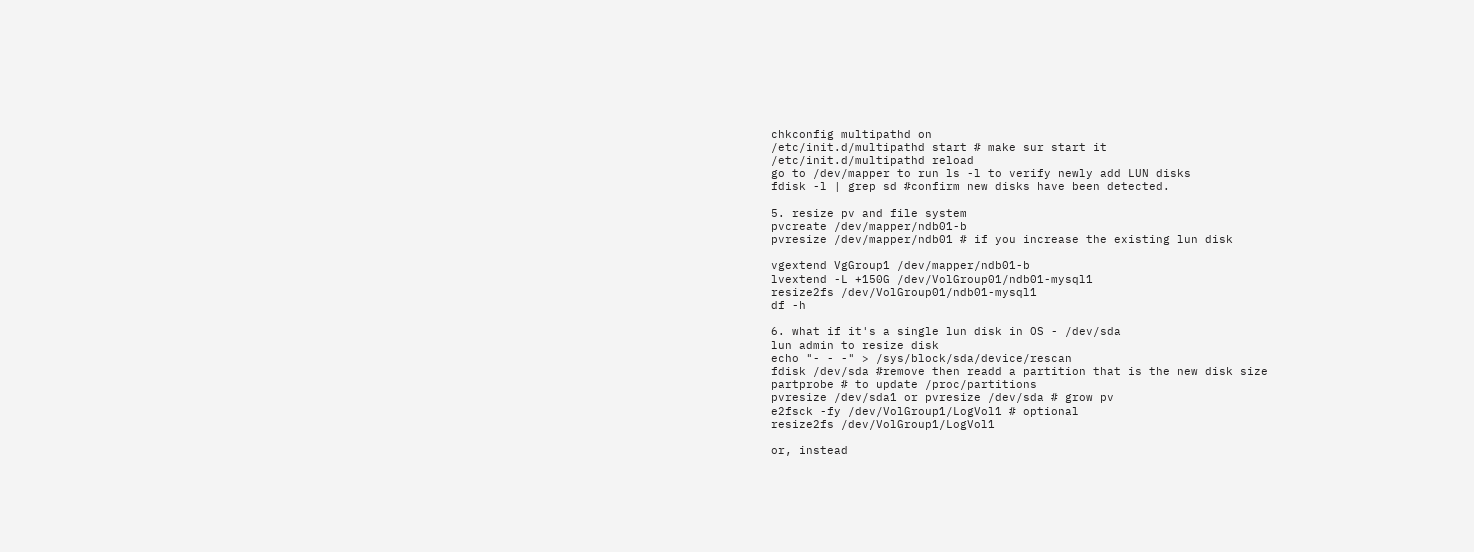chkconfig multipathd on
/etc/init.d/multipathd start # make sur start it
/etc/init.d/multipathd reload
go to /dev/mapper to run ls -l to verify newly add LUN disks
fdisk -l | grep sd #confirm new disks have been detected.

5. resize pv and file system
pvcreate /dev/mapper/ndb01-b
pvresize /dev/mapper/ndb01 # if you increase the existing lun disk

vgextend VgGroup1 /dev/mapper/ndb01-b
lvextend -L +150G /dev/VolGroup01/ndb01-mysql1
resize2fs /dev/VolGroup01/ndb01-mysql1
df -h

6. what if it's a single lun disk in OS - /dev/sda
lun admin to resize disk
echo "- - -" > /sys/block/sda/device/rescan
fdisk /dev/sda #remove then readd a partition that is the new disk size
partprobe # to update /proc/partitions
pvresize /dev/sda1 or pvresize /dev/sda # grow pv
e2fsck -fy /dev/VolGroup1/LogVol1 # optional
resize2fs /dev/VolGroup1/LogVol1

or, instead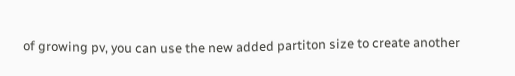of growing pv, you can use the new added partiton size to create another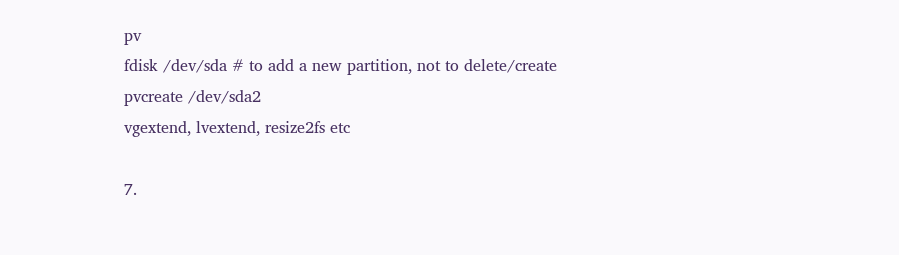pv
fdisk /dev/sda # to add a new partition, not to delete/create
pvcreate /dev/sda2
vgextend, lvextend, resize2fs etc

7.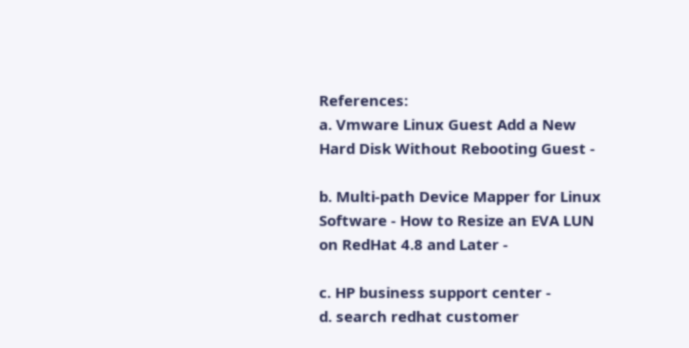References:
a. Vmware Linux Guest Add a New Hard Disk Without Rebooting Guest -

b. Multi-path Device Mapper for Linux Software - How to Resize an EVA LUN on RedHat 4.8 and Later -

c. HP business support center -
d. search redhat customer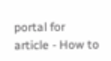portal for article - How to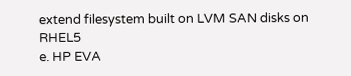extend filesystem built on LVM SAN disks on RHEL5
e. HP EVA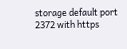storage default port 2372 with https